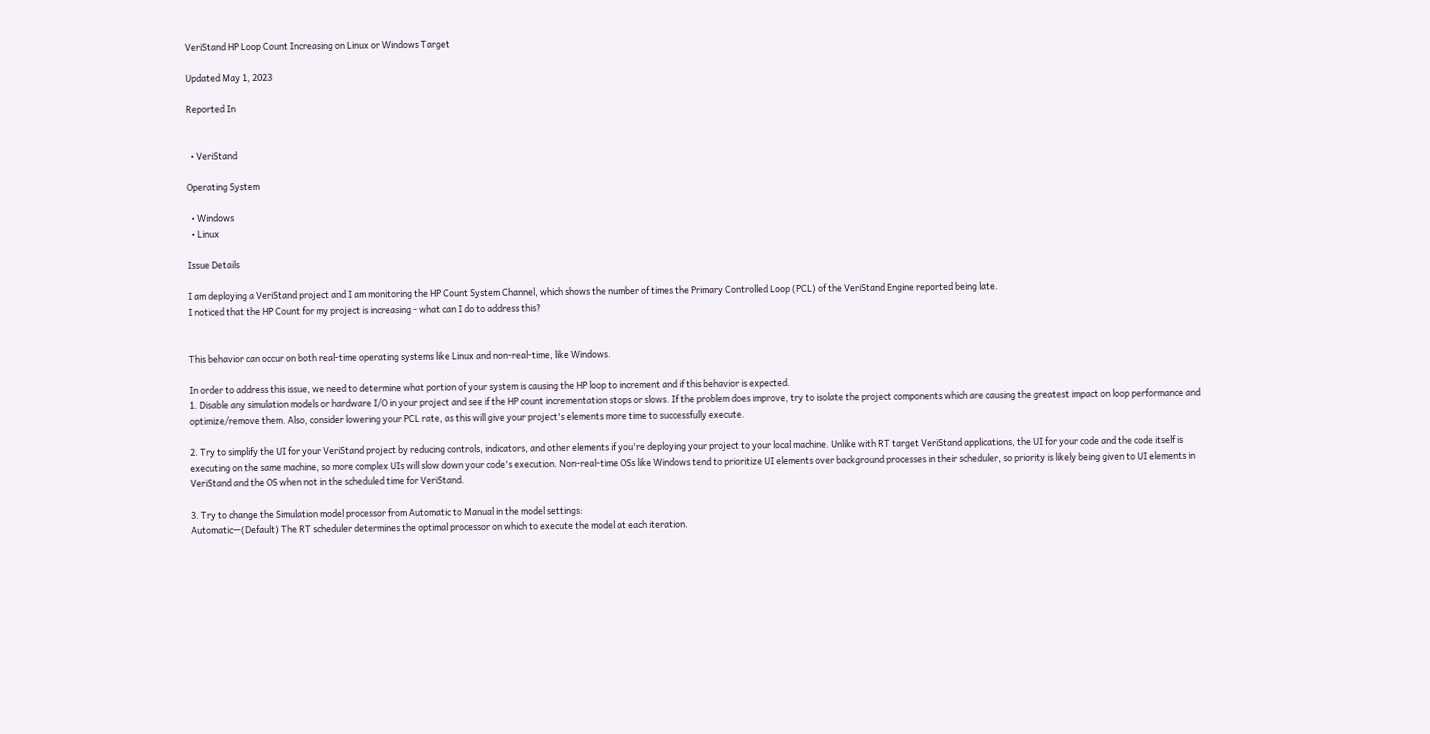VeriStand HP Loop Count Increasing on Linux or Windows Target

Updated May 1, 2023

Reported In


  • VeriStand

Operating System

  • Windows
  • Linux

Issue Details

I am deploying a VeriStand project and I am monitoring the HP Count System Channel, which shows the number of times the Primary Controlled Loop (PCL) of the VeriStand Engine reported being late.
I noticed that the HP Count for my project is increasing - what can I do to address this?


This behavior can occur on both real-time operating systems like Linux and non-real-time, like Windows.

In order to address this issue, we need to determine what portion of your system is causing the HP loop to increment and if this behavior is expected.
1. Disable any simulation models or hardware I/O in your project and see if the HP count incrementation stops or slows. If the problem does improve, try to isolate the project components which are causing the greatest impact on loop performance and optimize/remove them. Also, consider lowering your PCL rate, as this will give your project's elements more time to successfully execute.

2. Try to simplify the UI for your VeriStand project by reducing controls, indicators, and other elements if you're deploying your project to your local machine. Unlike with RT target VeriStand applications, the UI for your code and the code itself is executing on the same machine, so more complex UIs will slow down your code's execution. Non-real-time OSs like Windows tend to prioritize UI elements over background processes in their scheduler, so priority is likely being given to UI elements in VeriStand and the OS when not in the scheduled time for VeriStand.

3. Try to change the Simulation model processor from Automatic to Manual in the model settings:
Automatic—(Default) The RT scheduler determines the optimal processor on which to execute the model at each iteration.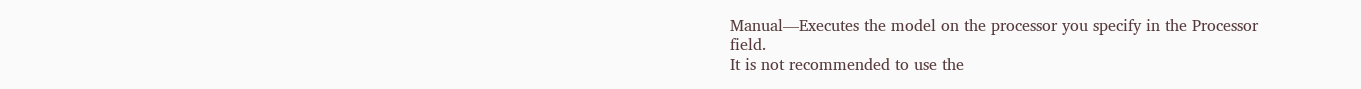Manual—Executes the model on the processor you specify in the Processor field.
It is not recommended to use the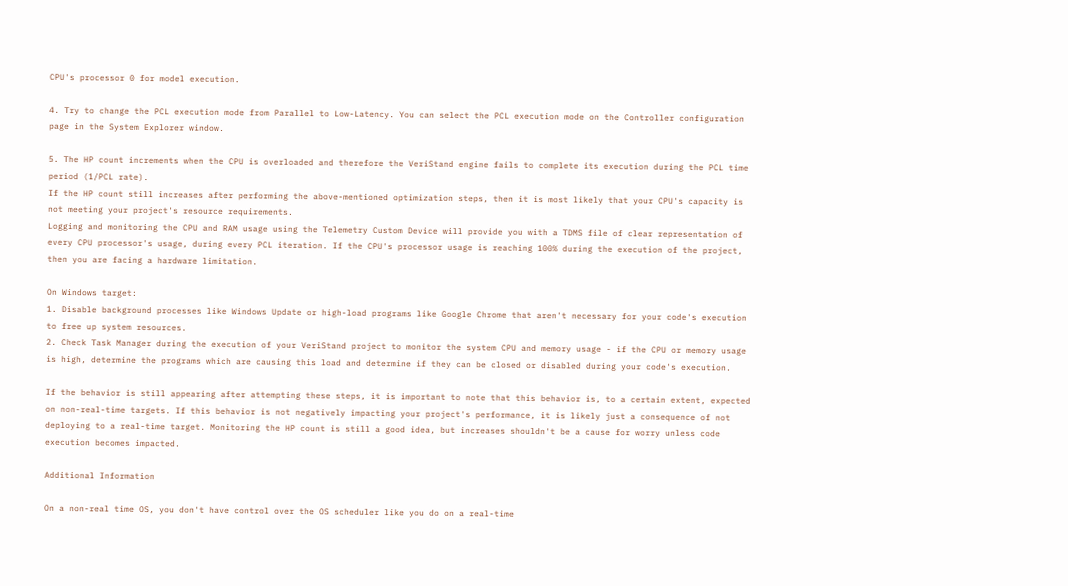CPU's processor 0 for model execution.

4. Try to change the PCL execution mode from Parallel to Low-Latency. You can select the PCL execution mode on the Controller configuration page in the System Explorer window.

5. The HP count increments when the CPU is overloaded and therefore the VeriStand engine fails to complete its execution during the PCL time period (1/PCL rate).
If the HP count still increases after performing the above-mentioned optimization steps, then it is most likely that your CPU's capacity is not meeting your project's resource requirements.
Logging and monitoring the CPU and RAM usage using the Telemetry Custom Device will provide you with a TDMS file of clear representation of every CPU processor's usage, during every PCL iteration. If the CPU's processor usage is reaching 100% during the execution of the project, then you are facing a hardware limitation.

On Windows target:
1. Disable background processes like Windows Update or high-load programs like Google Chrome that aren't necessary for your code's execution to free up system resources.
2. Check Task Manager during the execution of your VeriStand project to monitor the system CPU and memory usage - if the CPU or memory usage is high, determine the programs which are causing this load and determine if they can be closed or disabled during your code's execution.

If the behavior is still appearing after attempting these steps, it is important to note that this behavior is, to a certain extent, expected on non-real-time targets. If this behavior is not negatively impacting your project's performance, it is likely just a consequence of not deploying to a real-time target. Monitoring the HP count is still a good idea, but increases shouldn't be a cause for worry unless code execution becomes impacted.

Additional Information

On a non-real time OS, you don't have control over the OS scheduler like you do on a real-time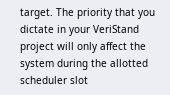target. The priority that you dictate in your VeriStand project will only affect the system during the allotted scheduler slot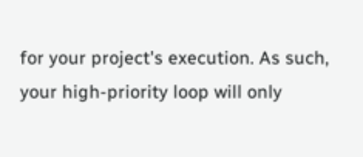for your project's execution. As such, your high-priority loop will only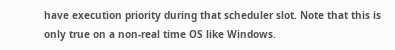have execution priority during that scheduler slot. Note that this is only true on a non-real time OS like Windows.